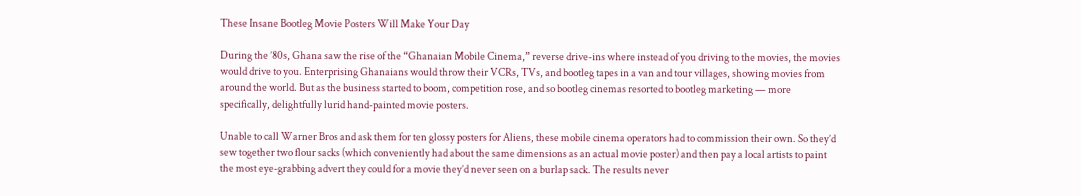These Insane Bootleg Movie Posters Will Make Your Day

During the ’80s, Ghana saw the rise of the “Ghanaian Mobile Cinema,” reverse drive-ins where instead of you driving to the movies, the movies would drive to you. Enterprising Ghanaians would throw their VCRs, TVs, and bootleg tapes in a van and tour villages, showing movies from around the world. But as the business started to boom, competition rose, and so bootleg cinemas resorted to bootleg marketing — more specifically, delightfully lurid hand-painted movie posters.

Unable to call Warner Bros and ask them for ten glossy posters for Aliens, these mobile cinema operators had to commission their own. So they’d sew together two flour sacks (which conveniently had about the same dimensions as an actual movie poster) and then pay a local artists to paint the most eye-grabbing advert they could for a movie they’d never seen on a burlap sack. The results never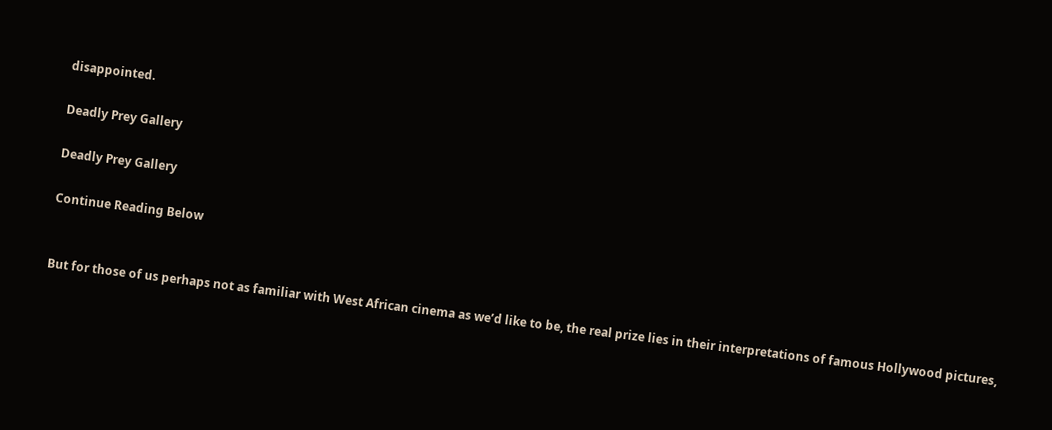disappointed.

Deadly Prey Gallery

Deadly Prey Gallery

Continue Reading Below


But for those of us perhaps not as familiar with West African cinema as we’d like to be, the real prize lies in their interpretations of famous Hollywood pictures,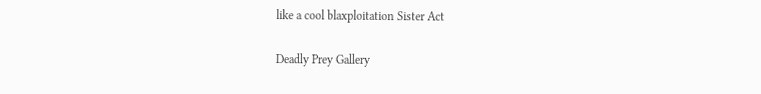like a cool blaxploitation Sister Act

Deadly Prey Gallery